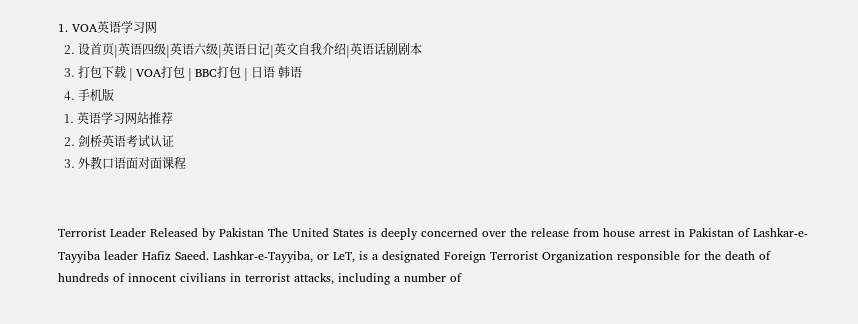1. VOA英语学习网
  2. 设首页|英语四级|英语六级|英语日记|英文自我介绍|英语话剧剧本
  3. 打包下载 | VOA打包 | BBC打包 | 日语 韩语
  4. 手机版
  1. 英语学习网站推荐
  2. 剑桥英语考试认证
  3. 外教口语面对面课程


Terrorist Leader Released by Pakistan The United States is deeply concerned over the release from house arrest in Pakistan of Lashkar-e-Tayyiba leader Hafiz Saeed. Lashkar-e-Tayyiba, or LeT, is a designated Foreign Terrorist Organization responsible for the death of hundreds of innocent civilians in terrorist attacks, including a number of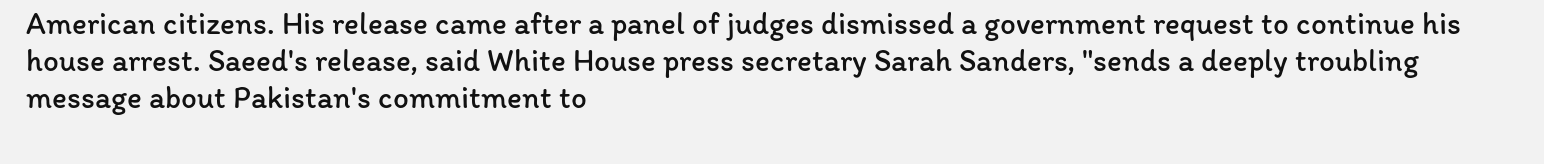American citizens. His release came after a panel of judges dismissed a government request to continue his house arrest. Saeed's release, said White House press secretary Sarah Sanders, "sends a deeply troubling message about Pakistan's commitment to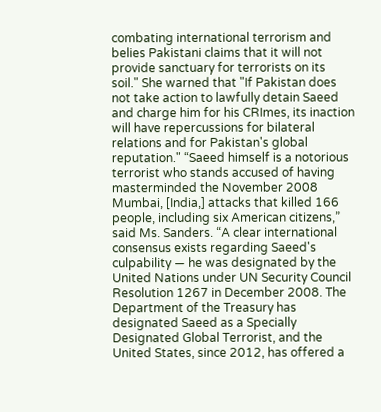combating international terrorism and belies Pakistani claims that it will not provide sanctuary for terrorists on its soil." She warned that "If Pakistan does not take action to lawfully detain Saeed and charge him for his CRImes, its inaction will have repercussions for bilateral relations and for Pakistan's global reputation." “Saeed himself is a notorious terrorist who stands accused of having masterminded the November 2008 Mumbai, [India,] attacks that killed 166 people, including six American citizens,” said Ms. Sanders. “A clear international consensus exists regarding Saeed's culpability — he was designated by the United Nations under UN Security Council Resolution 1267 in December 2008. The Department of the Treasury has designated Saeed as a Specially Designated Global Terrorist, and the United States, since 2012, has offered a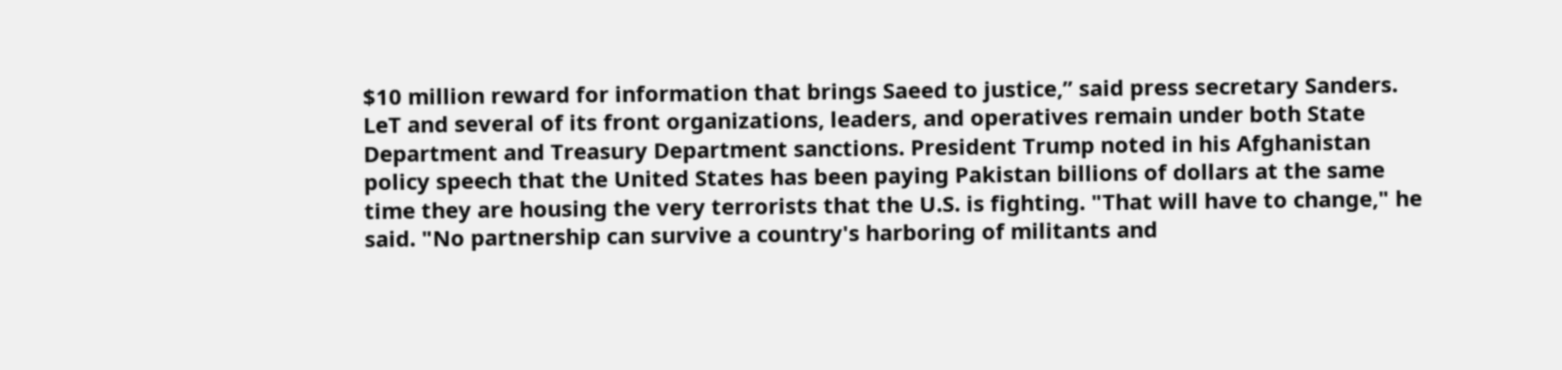$10 million reward for information that brings Saeed to justice,” said press secretary Sanders. LeT and several of its front organizations, leaders, and operatives remain under both State Department and Treasury Department sanctions. President Trump noted in his Afghanistan policy speech that the United States has been paying Pakistan billions of dollars at the same time they are housing the very terrorists that the U.S. is fighting. "That will have to change," he said. "No partnership can survive a country's harboring of militants and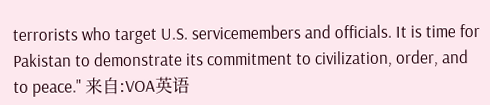terrorists who target U.S. servicemembers and officials. It is time for Pakistan to demonstrate its commitment to civilization, order, and to peace." 来自:VOA英语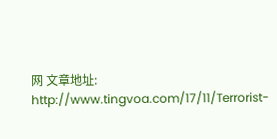网 文章地址: http://www.tingvoa.com/17/11/Terrorist-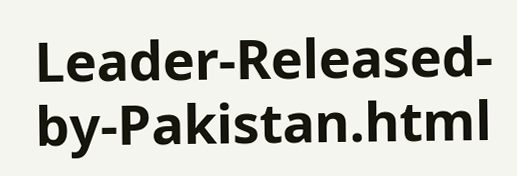Leader-Released-by-Pakistan.html